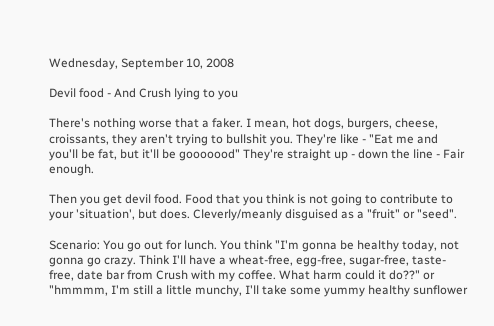Wednesday, September 10, 2008

Devil food - And Crush lying to you

There's nothing worse that a faker. I mean, hot dogs, burgers, cheese, croissants, they aren't trying to bullshit you. They're like - "Eat me and you'll be fat, but it'll be gooooood" They're straight up - down the line - Fair enough.

Then you get devil food. Food that you think is not going to contribute to your 'situation', but does. Cleverly/meanly disguised as a "fruit" or "seed".

Scenario: You go out for lunch. You think "I'm gonna be healthy today, not gonna go crazy. Think I'll have a wheat-free, egg-free, sugar-free, taste-free, date bar from Crush with my coffee. What harm could it do??" or "hmmmm, I'm still a little munchy, I'll take some yummy healthy sunflower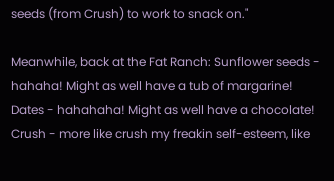seeds (from Crush) to work to snack on."

Meanwhile, back at the Fat Ranch: Sunflower seeds - hahaha! Might as well have a tub of margarine! Dates - hahahaha! Might as well have a chocolate! Crush - more like crush my freakin self-esteem, like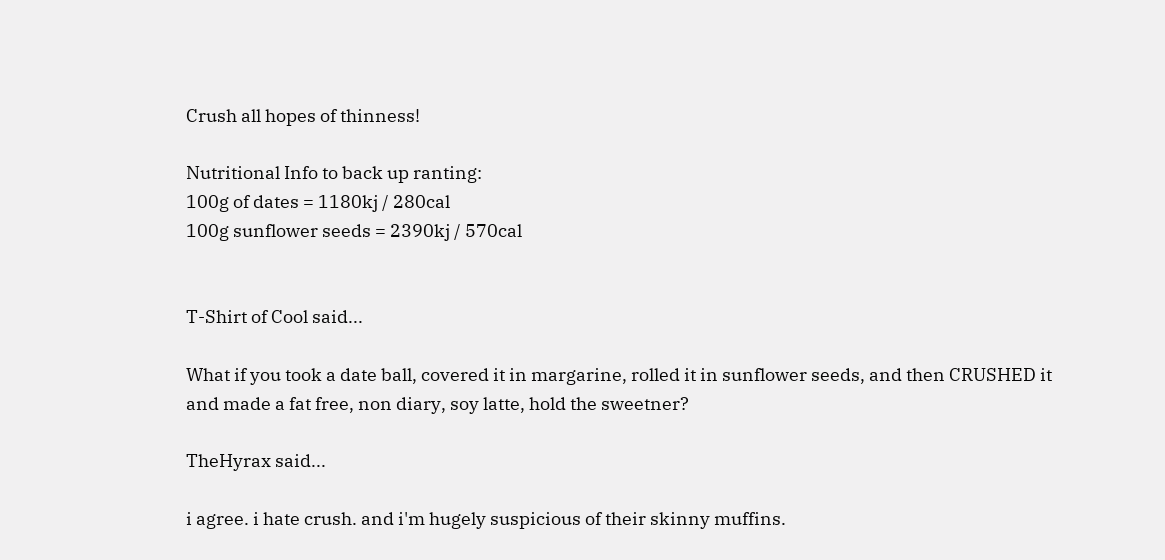Crush all hopes of thinness!

Nutritional Info to back up ranting:
100g of dates = 1180kj / 280cal
100g sunflower seeds = 2390kj / 570cal


T-Shirt of Cool said...

What if you took a date ball, covered it in margarine, rolled it in sunflower seeds, and then CRUSHED it and made a fat free, non diary, soy latte, hold the sweetner?

TheHyrax said...

i agree. i hate crush. and i'm hugely suspicious of their skinny muffins.